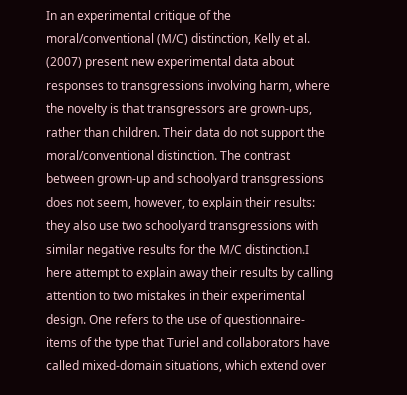In an experimental critique of the moral/conventional (M/C) distinction, Kelly et al. (2007) present new experimental data about responses to transgressions involving harm, where the novelty is that transgressors are grown-ups, rather than children. Their data do not support the moral/conventional distinction. The contrast between grown-up and schoolyard transgressions does not seem, however, to explain their results: they also use two schoolyard transgressions with similar negative results for the M/C distinction.I here attempt to explain away their results by calling attention to two mistakes in their experimental design. One refers to the use of questionnaire-items of the type that Turiel and collaborators have called mixed-domain situations, which extend over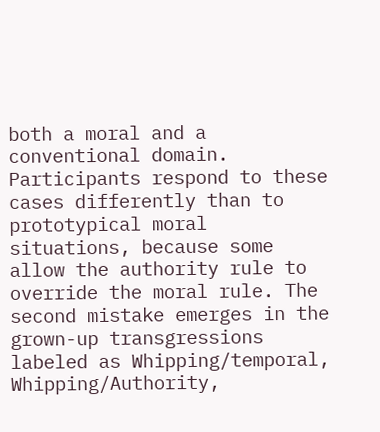both a moral and a conventional domain. Participants respond to these cases differently than to prototypical moral situations, because some allow the authority rule to override the moral rule. The second mistake emerges in the grown-up transgressions labeled as Whipping/temporal, Whipping/Authority,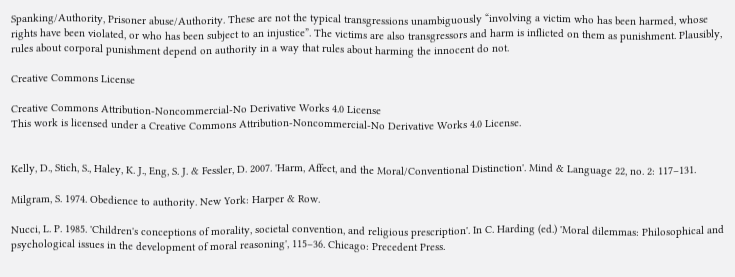Spanking/Authority, Prisoner abuse/Authority. These are not the typical transgressions unambiguously “involving a victim who has been harmed, whose rights have been violated, or who has been subject to an injustice”. The victims are also transgressors and harm is inflicted on them as punishment. Plausibly, rules about corporal punishment depend on authority in a way that rules about harming the innocent do not.

Creative Commons License

Creative Commons Attribution-Noncommercial-No Derivative Works 4.0 License
This work is licensed under a Creative Commons Attribution-Noncommercial-No Derivative Works 4.0 License.


Kelly, D., Stich, S., Haley, K. J., Eng, S. J. & Fessler, D. 2007. 'Harm, Affect, and the Moral/Conventional Distinction'. Mind & Language 22, no. 2: 117–131.

Milgram, S. 1974. Obedience to authority. New York: Harper & Row.

Nucci, L. P. 1985. 'Children's conceptions of morality, societal convention, and religious prescription'. In C. Harding (ed.) 'Moral dilemmas: Philosophical and psychological issues in the development of moral reasoning', 115–36. Chicago: Precedent Press.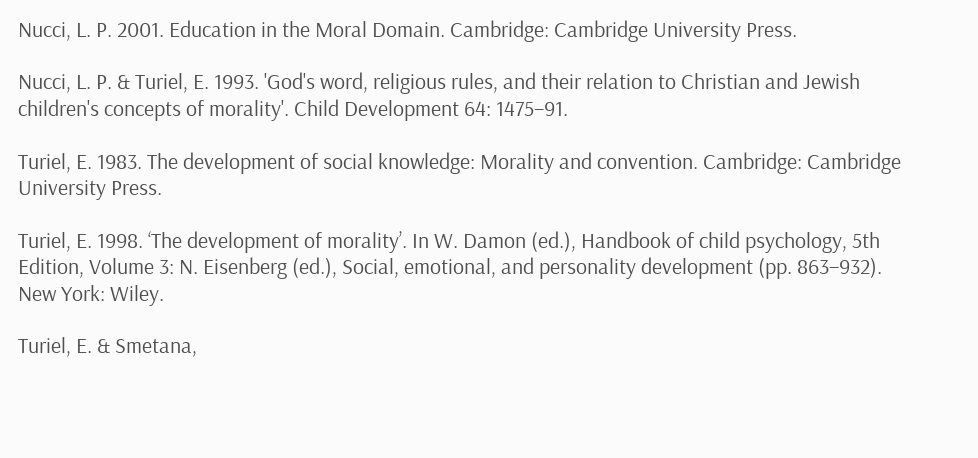Nucci, L. P. 2001. Education in the Moral Domain. Cambridge: Cambridge University Press.

Nucci, L. P. & Turiel, E. 1993. 'God's word, religious rules, and their relation to Christian and Jewish children's concepts of morality'. Child Development 64: 1475–91.

Turiel, E. 1983. The development of social knowledge: Morality and convention. Cambridge: Cambridge University Press.

Turiel, E. 1998. ‘The development of morality’. In W. Damon (ed.), Handbook of child psychology, 5th Edition, Volume 3: N. Eisenberg (ed.), Social, emotional, and personality development (pp. 863–932). New York: Wiley.

Turiel, E. & Smetana,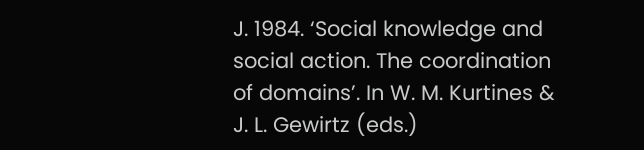J. 1984. ‘Social knowledge and social action. The coordination of domains’. In W. M. Kurtines & J. L. Gewirtz (eds.)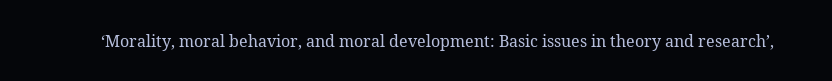‘Morality, moral behavior, and moral development: Basic issues in theory and research’,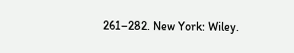261–282. New York: Wiley.